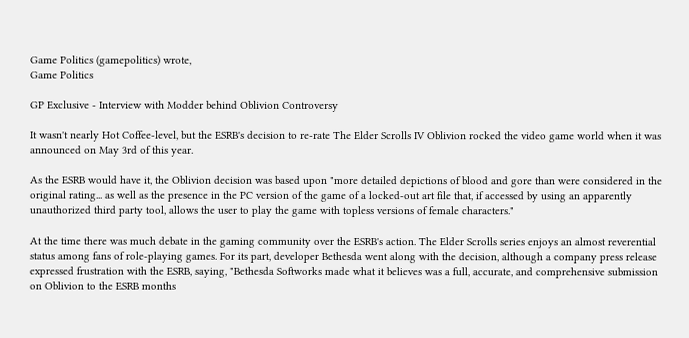Game Politics (gamepolitics) wrote,
Game Politics

GP Exclusive - Interview with Modder behind Oblivion Controversy

It wasn't nearly Hot Coffee-level, but the ESRB's decision to re-rate The Elder Scrolls IV Oblivion rocked the video game world when it was announced on May 3rd of this year.

As the ESRB would have it, the Oblivion decision was based upon "more detailed depictions of blood and gore than were considered in the original rating... as well as the presence in the PC version of the game of a locked-out art file that, if accessed by using an apparently unauthorized third party tool, allows the user to play the game with topless versions of female characters."

At the time there was much debate in the gaming community over the ESRB's action. The Elder Scrolls series enjoys an almost reverential status among fans of role-playing games. For its part, developer Bethesda went along with the decision, although a company press release expressed frustration with the ESRB, saying, "Bethesda Softworks made what it believes was a full, accurate, and comprehensive submission on Oblivion to the ESRB months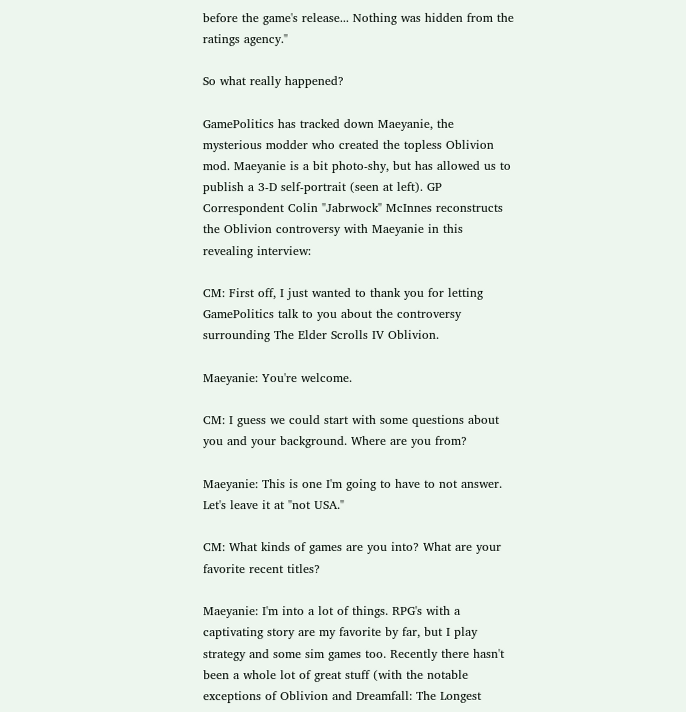before the game's release... Nothing was hidden from the ratings agency."

So what really happened?

GamePolitics has tracked down Maeyanie, the mysterious modder who created the topless Oblivion mod. Maeyanie is a bit photo-shy, but has allowed us to publish a 3-D self-portrait (seen at left). GP Correspondent Colin "Jabrwock" McInnes reconstructs the Oblivion controversy with Maeyanie in this revealing interview:

CM: First off, I just wanted to thank you for letting GamePolitics talk to you about the controversy surrounding The Elder Scrolls IV Oblivion.

Maeyanie: You're welcome.

CM: I guess we could start with some questions about you and your background. Where are you from?

Maeyanie: This is one I'm going to have to not answer. Let's leave it at "not USA."

CM: What kinds of games are you into? What are your favorite recent titles?

Maeyanie: I'm into a lot of things. RPG's with a captivating story are my favorite by far, but I play strategy and some sim games too. Recently there hasn't been a whole lot of great stuff (with the notable exceptions of Oblivion and Dreamfall: The Longest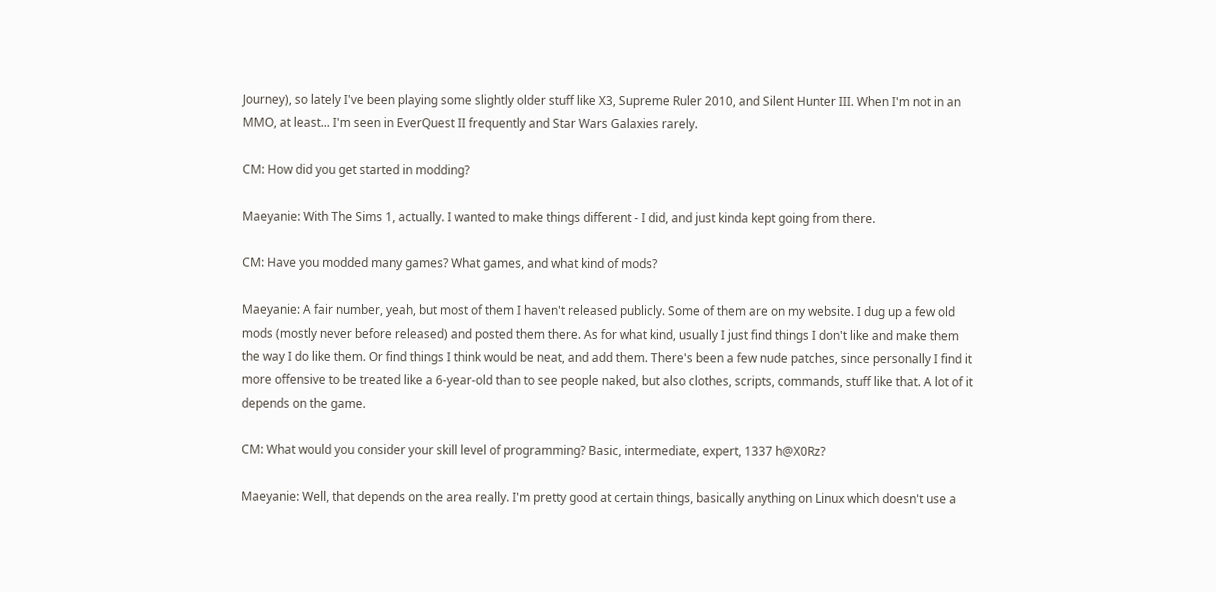Journey), so lately I've been playing some slightly older stuff like X3, Supreme Ruler 2010, and Silent Hunter III. When I'm not in an MMO, at least... I'm seen in EverQuest II frequently and Star Wars Galaxies rarely.

CM: How did you get started in modding?

Maeyanie: With The Sims 1, actually. I wanted to make things different - I did, and just kinda kept going from there.

CM: Have you modded many games? What games, and what kind of mods?

Maeyanie: A fair number, yeah, but most of them I haven't released publicly. Some of them are on my website. I dug up a few old mods (mostly never before released) and posted them there. As for what kind, usually I just find things I don't like and make them the way I do like them. Or find things I think would be neat, and add them. There's been a few nude patches, since personally I find it more offensive to be treated like a 6-year-old than to see people naked, but also clothes, scripts, commands, stuff like that. A lot of it depends on the game.

CM: What would you consider your skill level of programming? Basic, intermediate, expert, 1337 h@X0Rz?

Maeyanie: Well, that depends on the area really. I'm pretty good at certain things, basically anything on Linux which doesn't use a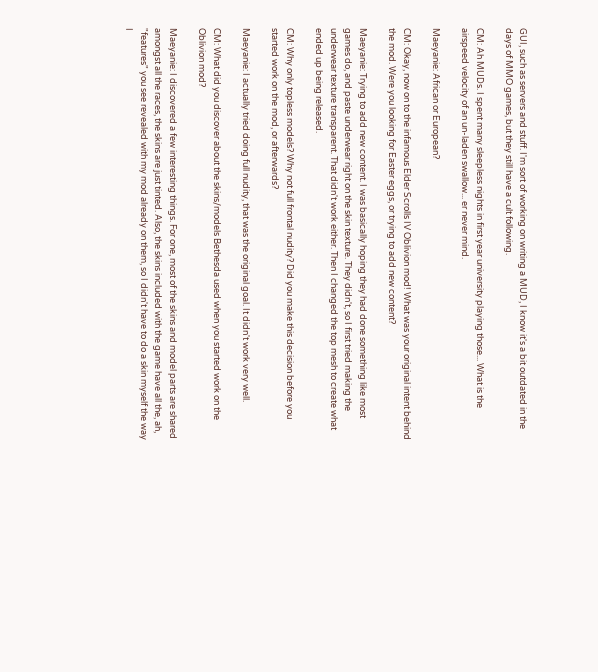GUI, such as servers and stuff. I'm sort of working on writing a MUD, I know it's a bit outdated in the days of MMO games, but they still have a cult following.

CM: Ah MUDs. I spent many sleepless nights in first year university playing those... What is the airspeed velocity of an un-laden swallow... er never mind.

Maeyanie: African or European?

CM: Okay, now on to the infamous Elder Scrolls IV Oblivion mod! What was your original intent behind the mod. Were you looking for Easter eggs, or trying to add new content?

Maeyanie: Trying to add new content. I was basically hoping they had done something like most games do, and paste underwear right on the skin texture. They didn't, so I first tried making the underwear texture transparent. That didn't work either. Then I changed the top mesh to create what ended up being released.

CM: Why only topless models? Why not full frontal nudity? Did you make this decision before you started work on the mod, or afterwards?

Maeyanie: I actually tried doing full nudity, that was the original goal. It didn't work very well.

CM: What did you discover about the skins/models Bethesda used when you started work on the Oblivion mod?

Maeyanie: I discovered a few interesting things. For one, most of the skins and model parts are shared amongst all the races, the skins are just tinted. Also, the skins included with the game have all the, ah, "features" you see revealed with my mod already on them, so I didn't have to do a skin myself the way I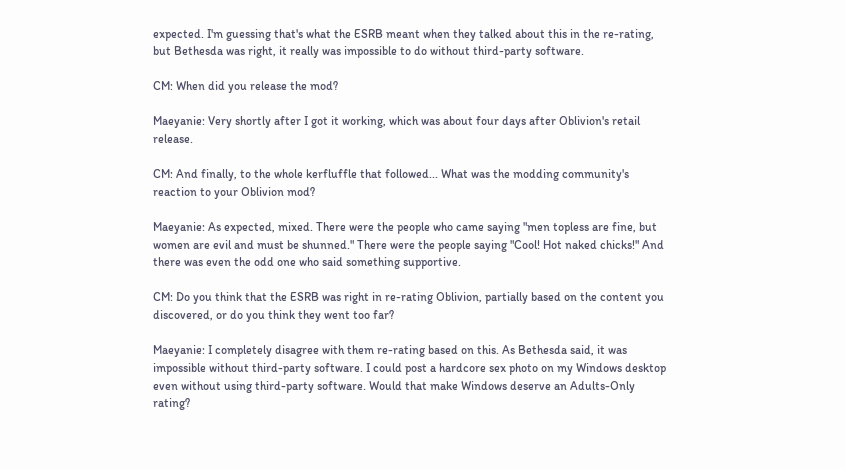expected. I'm guessing that's what the ESRB meant when they talked about this in the re-rating, but Bethesda was right, it really was impossible to do without third-party software.

CM: When did you release the mod?

Maeyanie: Very shortly after I got it working, which was about four days after Oblivion's retail release.

CM: And finally, to the whole kerfluffle that followed... What was the modding community's reaction to your Oblivion mod?

Maeyanie: As expected, mixed. There were the people who came saying "men topless are fine, but women are evil and must be shunned." There were the people saying "Cool! Hot naked chicks!" And there was even the odd one who said something supportive.

CM: Do you think that the ESRB was right in re-rating Oblivion, partially based on the content you discovered, or do you think they went too far?

Maeyanie: I completely disagree with them re-rating based on this. As Bethesda said, it was impossible without third-party software. I could post a hardcore sex photo on my Windows desktop even without using third-party software. Would that make Windows deserve an Adults-Only rating?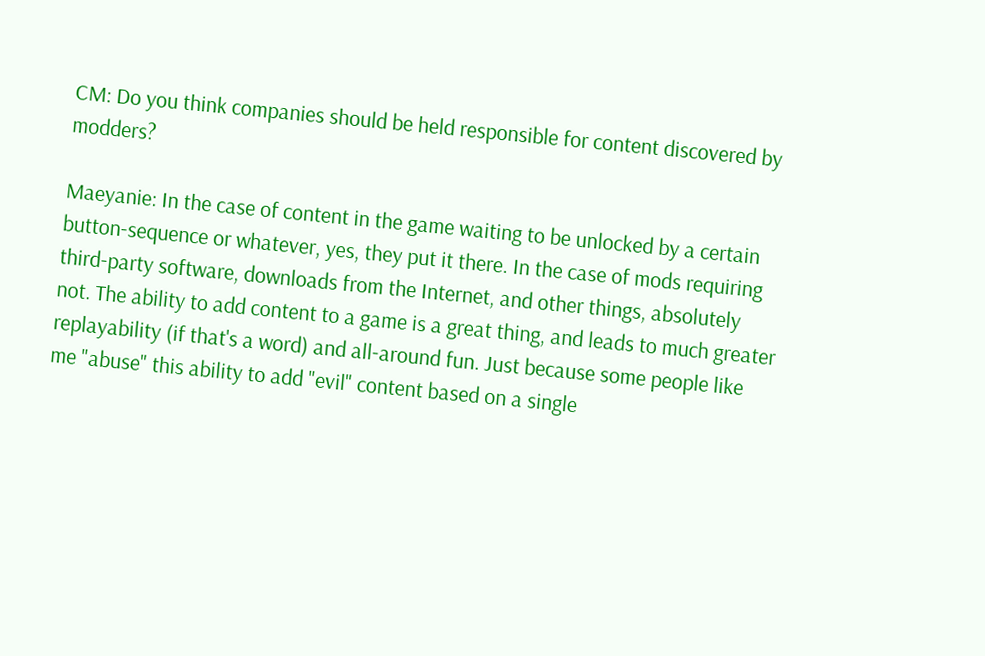CM: Do you think companies should be held responsible for content discovered by modders?

Maeyanie: In the case of content in the game waiting to be unlocked by a certain button-sequence or whatever, yes, they put it there. In the case of mods requiring third-party software, downloads from the Internet, and other things, absolutely not. The ability to add content to a game is a great thing, and leads to much greater replayability (if that's a word) and all-around fun. Just because some people like me "abuse" this ability to add "evil" content based on a single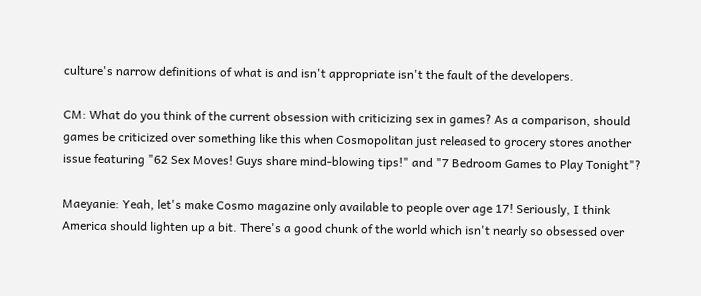culture's narrow definitions of what is and isn't appropriate isn't the fault of the developers.

CM: What do you think of the current obsession with criticizing sex in games? As a comparison, should games be criticized over something like this when Cosmopolitan just released to grocery stores another issue featuring "62 Sex Moves! Guys share mind-blowing tips!" and "7 Bedroom Games to Play Tonight"?

Maeyanie: Yeah, let's make Cosmo magazine only available to people over age 17! Seriously, I think America should lighten up a bit. There's a good chunk of the world which isn't nearly so obsessed over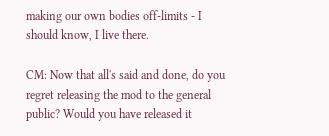making our own bodies off-limits - I should know, I live there.

CM: Now that all's said and done, do you regret releasing the mod to the general public? Would you have released it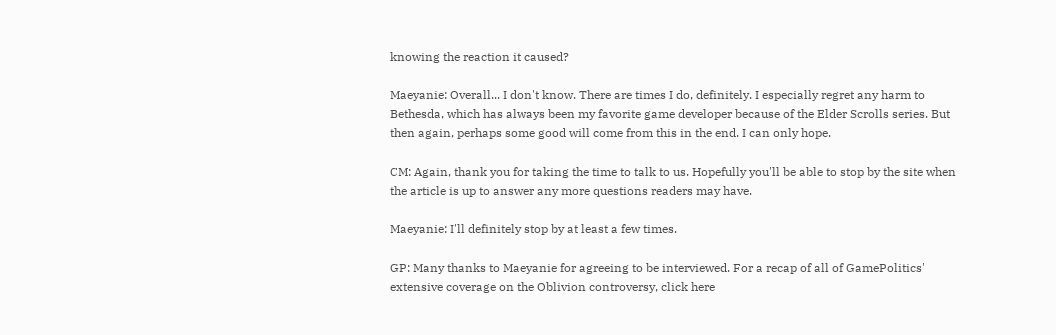knowing the reaction it caused?

Maeyanie: Overall... I don't know. There are times I do, definitely. I especially regret any harm to Bethesda, which has always been my favorite game developer because of the Elder Scrolls series. But then again, perhaps some good will come from this in the end. I can only hope.

CM: Again, thank you for taking the time to talk to us. Hopefully you'll be able to stop by the site when the article is up to answer any more questions readers may have.

Maeyanie: I'll definitely stop by at least a few times.

GP: Many thanks to Maeyanie for agreeing to be interviewed. For a recap of all of GamePolitics' extensive coverage on the Oblivion controversy, click here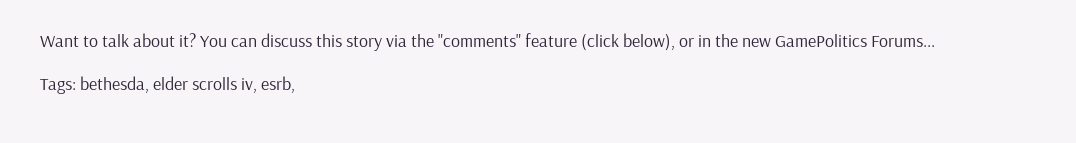Want to talk about it? You can discuss this story via the "comments" feature (click below), or in the new GamePolitics Forums...

Tags: bethesda, elder scrolls iv, esrb,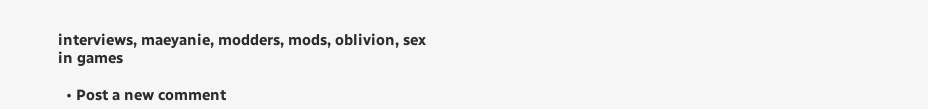interviews, maeyanie, modders, mods, oblivion, sex in games

  • Post a new comment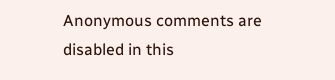Anonymous comments are disabled in this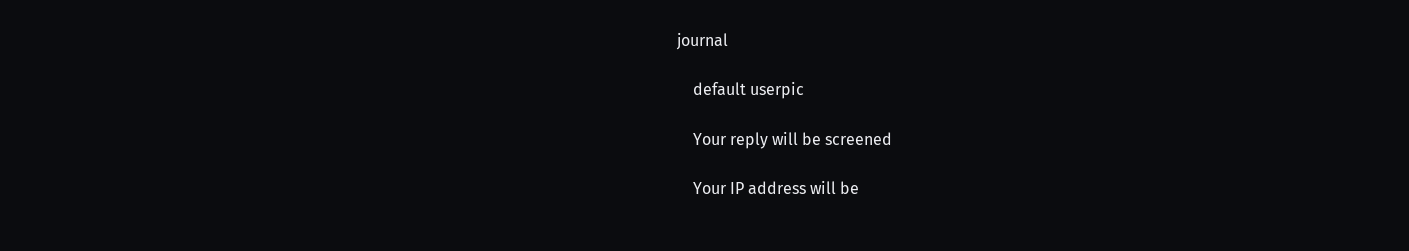journal

    default userpic

    Your reply will be screened

    Your IP address will be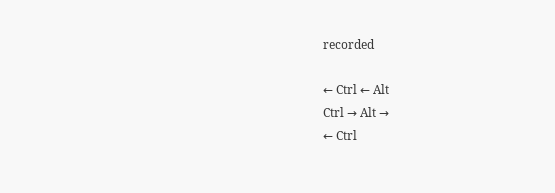recorded

← Ctrl ← Alt
Ctrl → Alt →
← Ctrl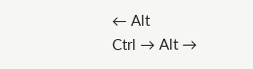← Alt
Ctrl → Alt →